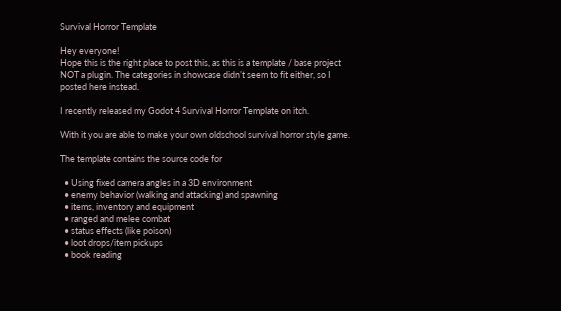Survival Horror Template

Hey everyone!
Hope this is the right place to post this, as this is a template / base project NOT a plugin. The categories in showcase didn’t seem to fit either, so I posted here instead.

I recently released my Godot 4 Survival Horror Template on itch.

With it you are able to make your own oldschool survival horror style game.

The template contains the source code for

  • Using fixed camera angles in a 3D environment
  • enemy behavior (walking and attacking) and spawning
  • items, inventory and equipment
  • ranged and melee combat
  • status effects (like poison)
  • loot drops/item pickups
  • book reading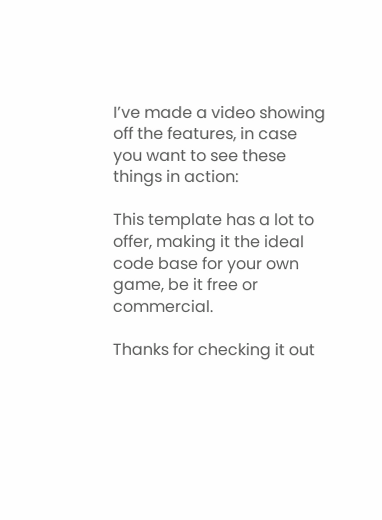I’ve made a video showing off the features, in case you want to see these things in action:

This template has a lot to offer, making it the ideal code base for your own game, be it free or commercial.

Thanks for checking it out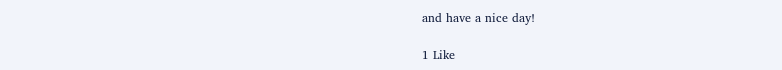and have a nice day!

1 Like